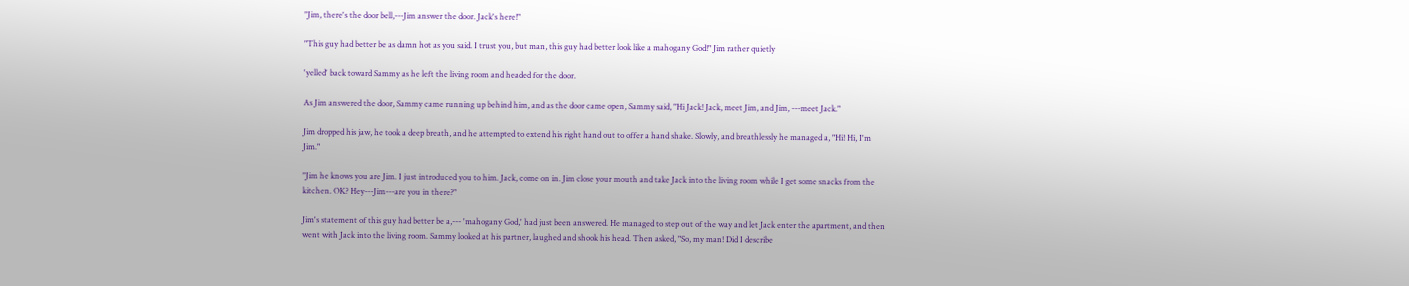"Jim, there's the door bell,---Jim answer the door. Jack's here!"

"This guy had better be as damn hot as you said. I trust you, but man, this guy had better look like a mahogany God!" Jim rather quietly

'yelled' back toward Sammy as he left the living room and headed for the door.

As Jim answered the door, Sammy came running up behind him, and as the door came open, Sammy said, "Hi Jack! Jack, meet Jim, and Jim, ---meet Jack."

Jim dropped his jaw, he took a deep breath, and he attempted to extend his right hand out to offer a hand shake. Slowly, and breathlessly he managed a, "Hi! Hi, I'm Jim."

"Jim he knows you are Jim. I just introduced you to him. Jack, come on in. Jim close your mouth and take Jack into the living room while I get some snacks from the kitchen. OK? Hey---Jim---are you in there?"

Jim's statement of this guy had better be a,--- 'mahogany God,' had just been answered. He managed to step out of the way and let Jack enter the apartment, and then went with Jack into the living room. Sammy looked at his partner, laughed and shook his head. Then asked, "So, my man! Did I describe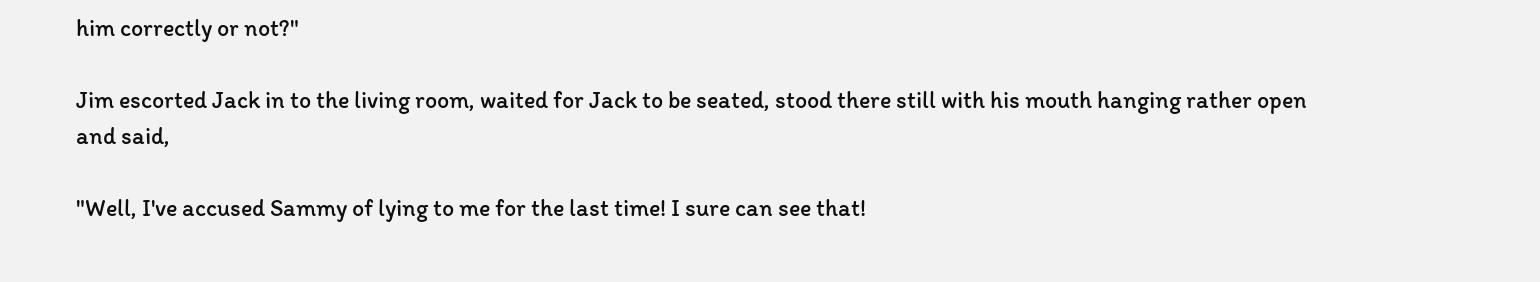him correctly or not?"

Jim escorted Jack in to the living room, waited for Jack to be seated, stood there still with his mouth hanging rather open and said,

"Well, I've accused Sammy of lying to me for the last time! I sure can see that!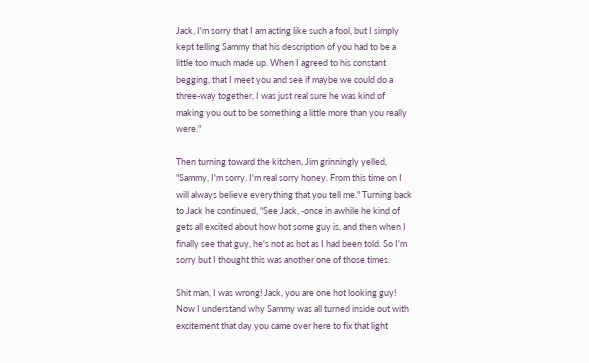Jack, I'm sorry that I am acting like such a fool, but I simply kept telling Sammy that his description of you had to be a little too much made up. When I agreed to his constant begging, that I meet you and see if maybe we could do a three-way together, I was just real sure he was kind of making you out to be something a little more than you really were."

Then turning toward the kitchen, Jim grinningly yelled, "Sammy, I'm sorry. I'm real sorry honey. From this time on I will always believe everything that you tell me." Turning back to Jack he continued, "See Jack, -once in awhile he kind of gets all excited about how hot some guy is, and then when I finally see that guy, he's not as hot as I had been told. So I'm sorry but I thought this was another one of those times.

Shit man, I was wrong! Jack, you are one hot looking guy! Now I understand why Sammy was all turned inside out with excitement that day you came over here to fix that light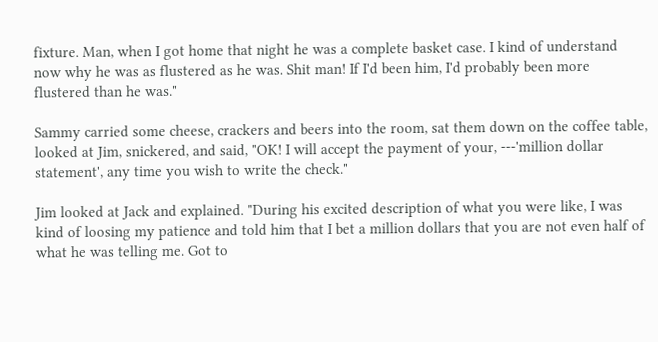fixture. Man, when I got home that night he was a complete basket case. I kind of understand now why he was as flustered as he was. Shit man! If I'd been him, I'd probably been more flustered than he was."

Sammy carried some cheese, crackers and beers into the room, sat them down on the coffee table, looked at Jim, snickered, and said, "OK! I will accept the payment of your, ---'million dollar statement', any time you wish to write the check."

Jim looked at Jack and explained. "During his excited description of what you were like, I was kind of loosing my patience and told him that I bet a million dollars that you are not even half of what he was telling me. Got to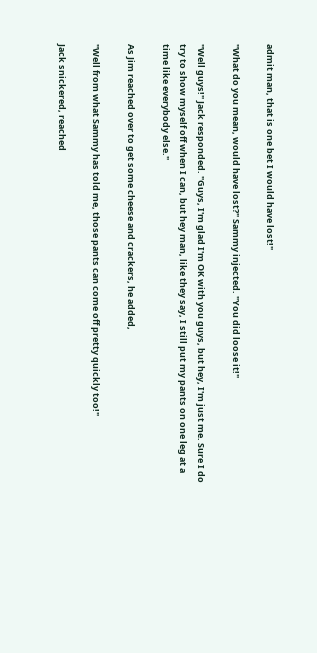admit man, that is one bet I would have lost!"

"What do you mean, would have lost?" Sammy injected. "You did loose it!"

"Well guys!" Jack responded. "Guys, I'm glad I'm OK with you guys, but hey, I'm just me. Sure I do try to show myself off when I can, but hey man, like they say, I still put my pants on one leg at a time like everybody else."

As Jim reached over to get some cheese and crackers, he added,

"Well from what Sammy has told me, those pants can come off pretty quickly too!"

Jack snickered, reached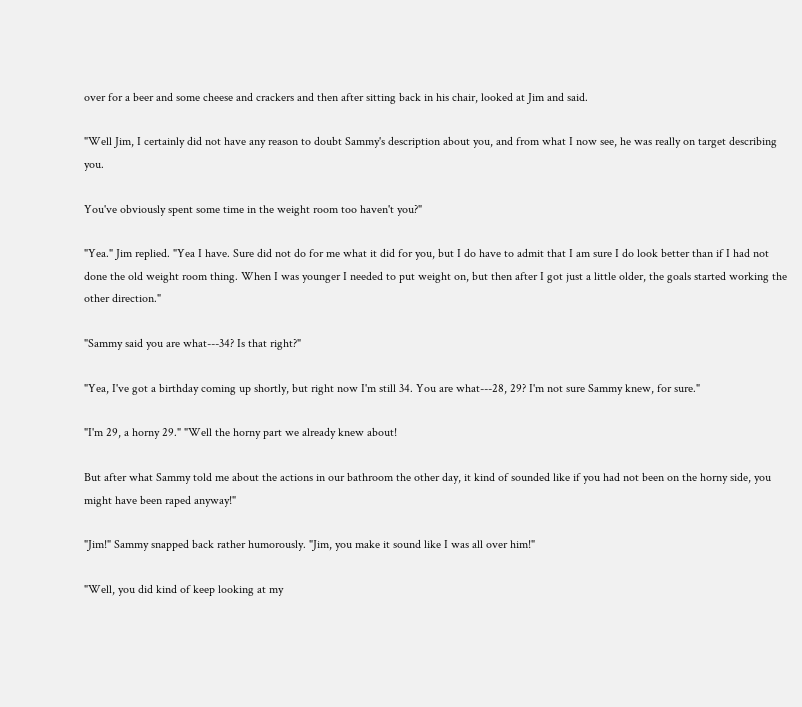over for a beer and some cheese and crackers and then after sitting back in his chair, looked at Jim and said.

"Well Jim, I certainly did not have any reason to doubt Sammy's description about you, and from what I now see, he was really on target describing you.

You've obviously spent some time in the weight room too haven't you?"

"Yea." Jim replied. "Yea I have. Sure did not do for me what it did for you, but I do have to admit that I am sure I do look better than if I had not done the old weight room thing. When I was younger I needed to put weight on, but then after I got just a little older, the goals started working the other direction."

"Sammy said you are what---34? Is that right?"

"Yea, I've got a birthday coming up shortly, but right now I'm still 34. You are what---28, 29? I'm not sure Sammy knew, for sure."

"I'm 29, a horny 29." "Well the horny part we already knew about!

But after what Sammy told me about the actions in our bathroom the other day, it kind of sounded like if you had not been on the horny side, you might have been raped anyway!"

"Jim!" Sammy snapped back rather humorously. "Jim, you make it sound like I was all over him!"

"Well, you did kind of keep looking at my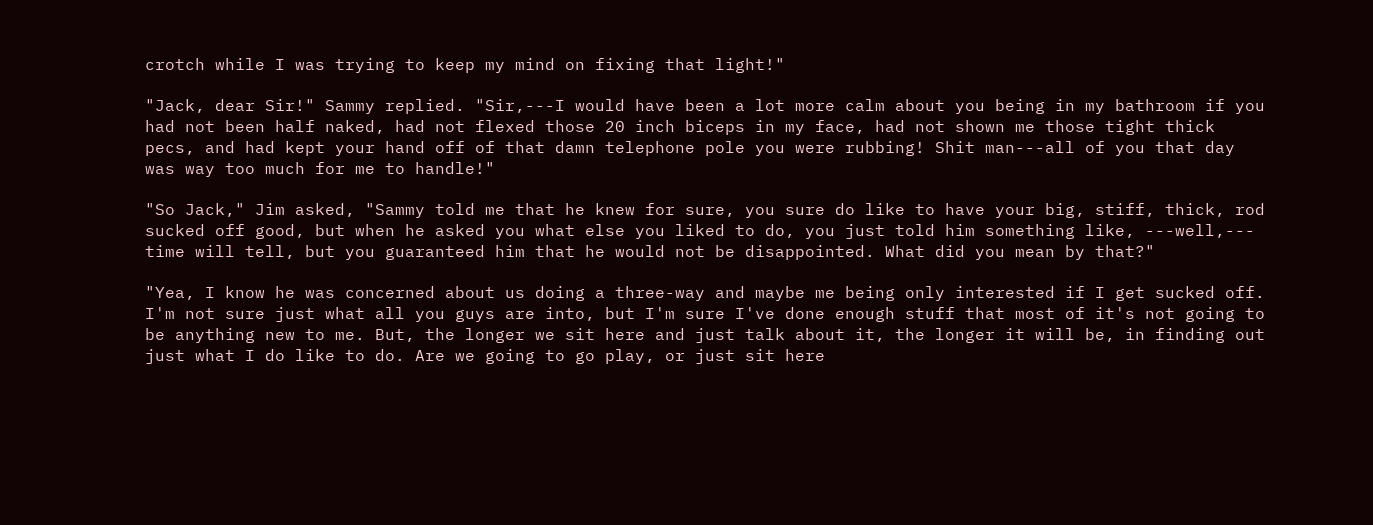crotch while I was trying to keep my mind on fixing that light!"

"Jack, dear Sir!" Sammy replied. "Sir,---I would have been a lot more calm about you being in my bathroom if you had not been half naked, had not flexed those 20 inch biceps in my face, had not shown me those tight thick pecs, and had kept your hand off of that damn telephone pole you were rubbing! Shit man---all of you that day was way too much for me to handle!"

"So Jack," Jim asked, "Sammy told me that he knew for sure, you sure do like to have your big, stiff, thick, rod sucked off good, but when he asked you what else you liked to do, you just told him something like, ---well,--- time will tell, but you guaranteed him that he would not be disappointed. What did you mean by that?"

"Yea, I know he was concerned about us doing a three-way and maybe me being only interested if I get sucked off. I'm not sure just what all you guys are into, but I'm sure I've done enough stuff that most of it's not going to be anything new to me. But, the longer we sit here and just talk about it, the longer it will be, in finding out just what I do like to do. Are we going to go play, or just sit here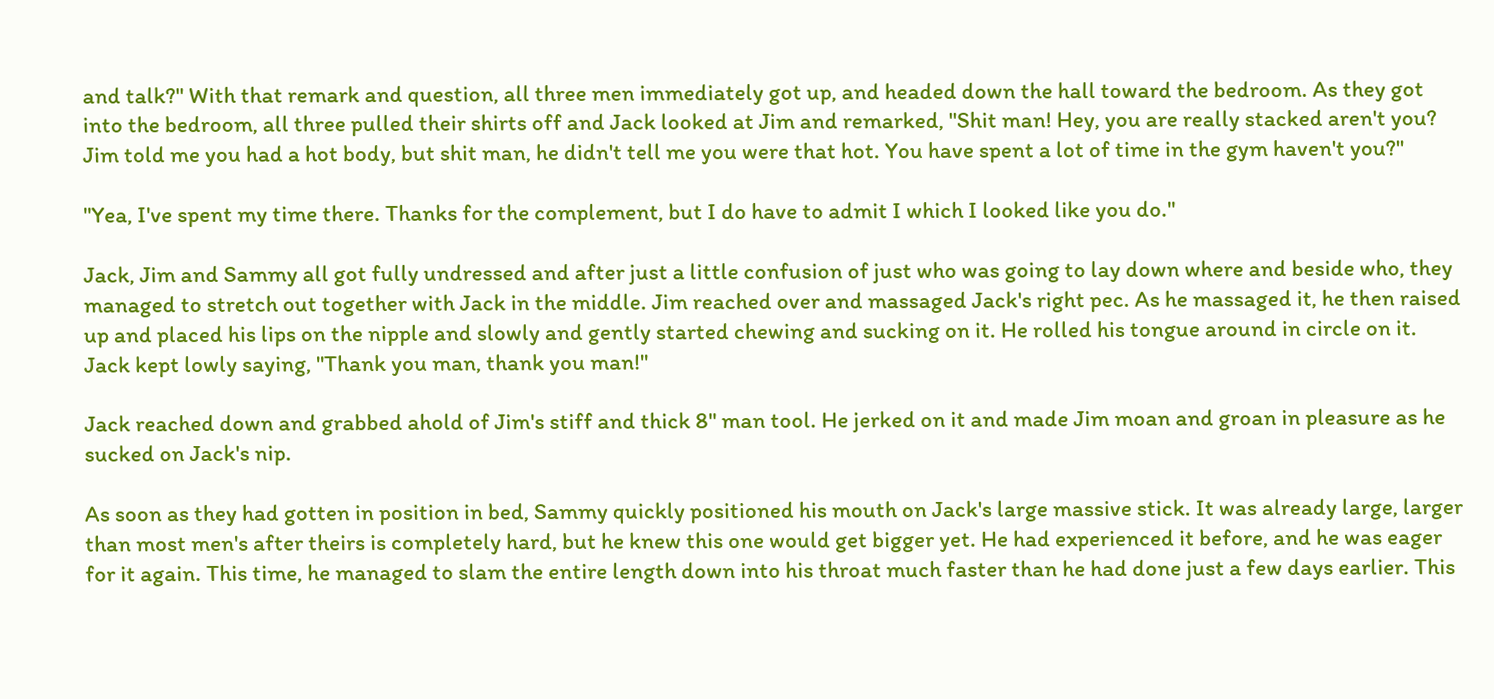and talk?" With that remark and question, all three men immediately got up, and headed down the hall toward the bedroom. As they got into the bedroom, all three pulled their shirts off and Jack looked at Jim and remarked, "Shit man! Hey, you are really stacked aren't you? Jim told me you had a hot body, but shit man, he didn't tell me you were that hot. You have spent a lot of time in the gym haven't you?"

"Yea, I've spent my time there. Thanks for the complement, but I do have to admit I which I looked like you do."

Jack, Jim and Sammy all got fully undressed and after just a little confusion of just who was going to lay down where and beside who, they managed to stretch out together with Jack in the middle. Jim reached over and massaged Jack's right pec. As he massaged it, he then raised up and placed his lips on the nipple and slowly and gently started chewing and sucking on it. He rolled his tongue around in circle on it. Jack kept lowly saying, "Thank you man, thank you man!"

Jack reached down and grabbed ahold of Jim's stiff and thick 8" man tool. He jerked on it and made Jim moan and groan in pleasure as he sucked on Jack's nip.

As soon as they had gotten in position in bed, Sammy quickly positioned his mouth on Jack's large massive stick. It was already large, larger than most men's after theirs is completely hard, but he knew this one would get bigger yet. He had experienced it before, and he was eager for it again. This time, he managed to slam the entire length down into his throat much faster than he had done just a few days earlier. This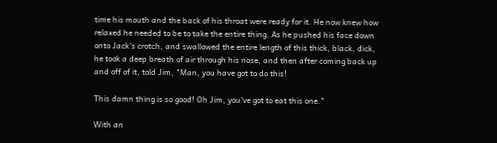time his mouth and the back of his throat were ready for it. He now knew how relaxed he needed to be to take the entire thing. As he pushed his face down onto Jack's crotch, and swallowed the entire length of this thick, black, dick, he took a deep breath of air through his nose, and then after coming back up and off of it, told Jim, "Man, you have got to do this!

This damn thing is so good! Oh Jim, you've got to eat this one."

With an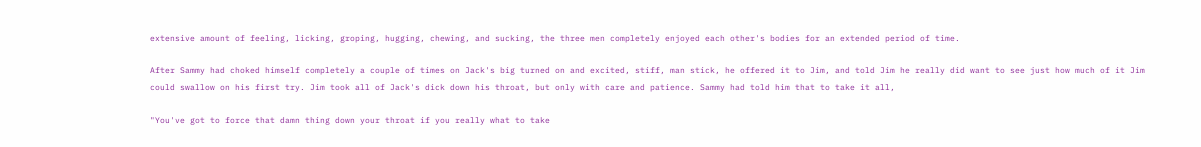extensive amount of feeling, licking, groping, hugging, chewing, and sucking, the three men completely enjoyed each other's bodies for an extended period of time.

After Sammy had choked himself completely a couple of times on Jack's big turned on and excited, stiff, man stick, he offered it to Jim, and told Jim he really did want to see just how much of it Jim could swallow on his first try. Jim took all of Jack's dick down his throat, but only with care and patience. Sammy had told him that to take it all,

"You've got to force that damn thing down your throat if you really what to take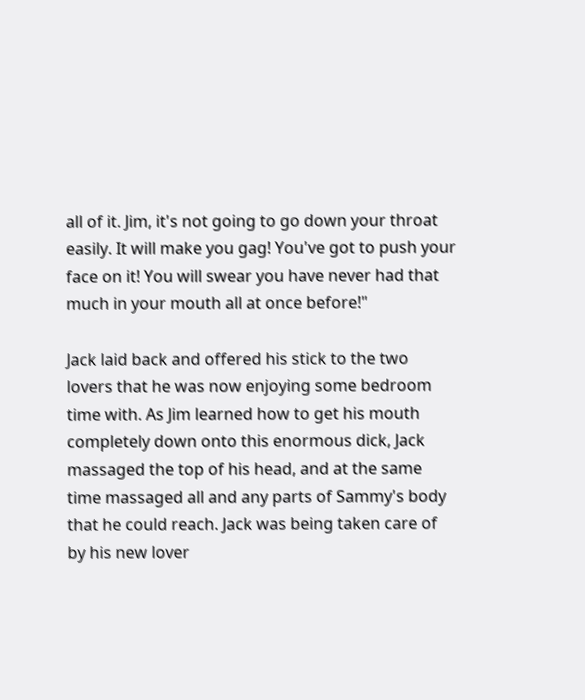all of it. Jim, it's not going to go down your throat easily. It will make you gag! You've got to push your face on it! You will swear you have never had that much in your mouth all at once before!"

Jack laid back and offered his stick to the two lovers that he was now enjoying some bedroom time with. As Jim learned how to get his mouth completely down onto this enormous dick, Jack massaged the top of his head, and at the same time massaged all and any parts of Sammy's body that he could reach. Jack was being taken care of by his new lover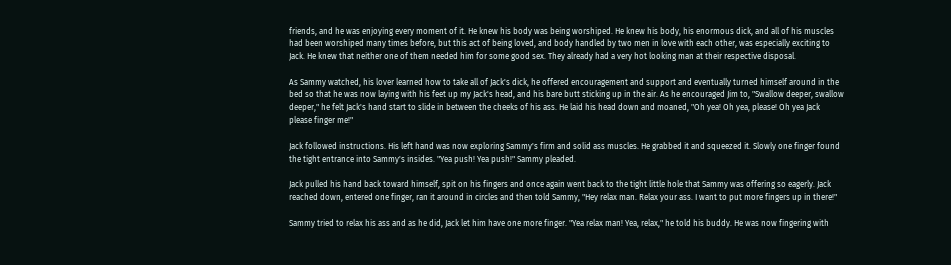friends, and he was enjoying every moment of it. He knew his body was being worshiped. He knew his body, his enormous dick, and all of his muscles had been worshiped many times before, but this act of being loved, and body handled by two men in love with each other, was especially exciting to Jack. He knew that neither one of them needed him for some good sex. They already had a very hot looking man at their respective disposal.

As Sammy watched, his lover learned how to take all of Jack's dick, he offered encouragement and support and eventually turned himself around in the bed so that he was now laying with his feet up my Jack's head, and his bare butt sticking up in the air. As he encouraged Jim to, "Swallow deeper, swallow deeper," he felt Jack's hand start to slide in between the cheeks of his ass. He laid his head down and moaned, "Oh yea! Oh yea, please! Oh yea Jack please finger me!"

Jack followed instructions. His left hand was now exploring Sammy's firm and solid ass muscles. He grabbed it and squeezed it. Slowly one finger found the tight entrance into Sammy's insides. "Yea push! Yea push!" Sammy pleaded.

Jack pulled his hand back toward himself, spit on his fingers and once again went back to the tight little hole that Sammy was offering so eagerly. Jack reached down, entered one finger, ran it around in circles and then told Sammy, "Hey relax man. Relax your ass. I want to put more fingers up in there!"

Sammy tried to relax his ass and as he did, Jack let him have one more finger. "Yea relax man! Yea, relax," he told his buddy. He was now fingering with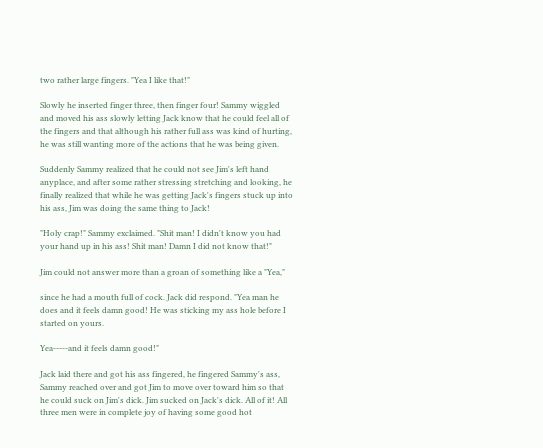two rather large fingers. "Yea I like that!"

Slowly he inserted finger three, then finger four! Sammy wiggled and moved his ass slowly letting Jack know that he could feel all of the fingers and that although his rather full ass was kind of hurting, he was still wanting more of the actions that he was being given.

Suddenly Sammy realized that he could not see Jim's left hand anyplace, and after some rather stressing stretching and looking, he finally realized that while he was getting Jack's fingers stuck up into his ass, Jim was doing the same thing to Jack!

"Holy crap!" Sammy exclaimed. "Shit man! I didn't know you had your hand up in his ass! Shit man! Damn I did not know that!"

Jim could not answer more than a groan of something like a "Yea,"

since he had a mouth full of cock. Jack did respond. "Yea man he does and it feels damn good! He was sticking my ass hole before I started on yours.

Yea-----and it feels damn good!"

Jack laid there and got his ass fingered, he fingered Sammy's ass, Sammy reached over and got Jim to move over toward him so that he could suck on Jim's dick. Jim sucked on Jack's dick. All of it! All three men were in complete joy of having some good hot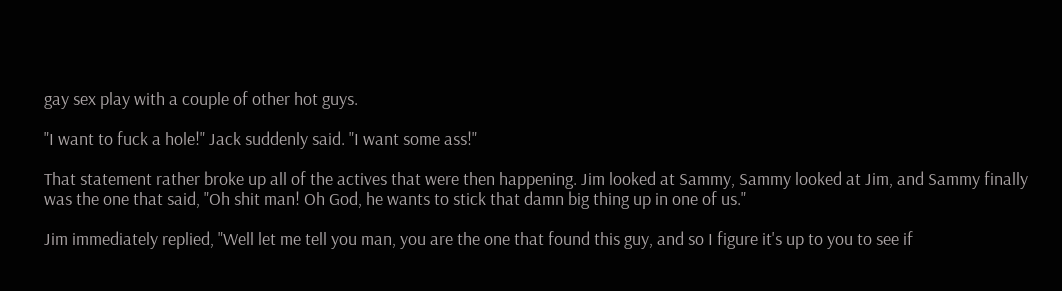gay sex play with a couple of other hot guys.

"I want to fuck a hole!" Jack suddenly said. "I want some ass!"

That statement rather broke up all of the actives that were then happening. Jim looked at Sammy, Sammy looked at Jim, and Sammy finally was the one that said, "Oh shit man! Oh God, he wants to stick that damn big thing up in one of us."

Jim immediately replied, "Well let me tell you man, you are the one that found this guy, and so I figure it's up to you to see if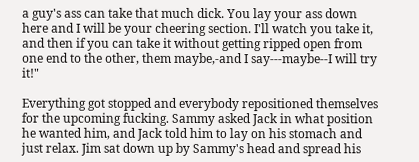a guy's ass can take that much dick. You lay your ass down here and I will be your cheering section. I'll watch you take it, and then if you can take it without getting ripped open from one end to the other, them maybe,-and I say---maybe--I will try it!"

Everything got stopped and everybody repositioned themselves for the upcoming fucking. Sammy asked Jack in what position he wanted him, and Jack told him to lay on his stomach and just relax. Jim sat down up by Sammy's head and spread his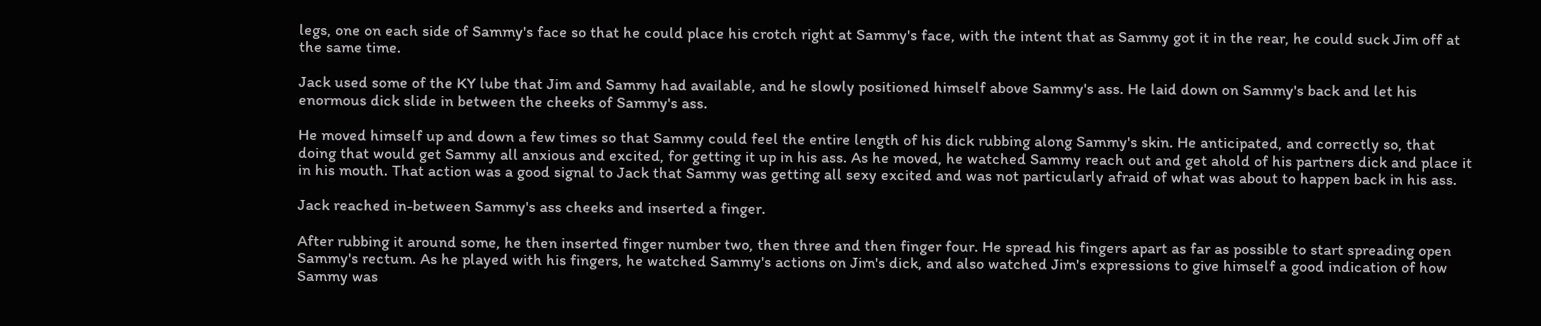legs, one on each side of Sammy's face so that he could place his crotch right at Sammy's face, with the intent that as Sammy got it in the rear, he could suck Jim off at the same time.

Jack used some of the KY lube that Jim and Sammy had available, and he slowly positioned himself above Sammy's ass. He laid down on Sammy's back and let his enormous dick slide in between the cheeks of Sammy's ass.

He moved himself up and down a few times so that Sammy could feel the entire length of his dick rubbing along Sammy's skin. He anticipated, and correctly so, that doing that would get Sammy all anxious and excited, for getting it up in his ass. As he moved, he watched Sammy reach out and get ahold of his partners dick and place it in his mouth. That action was a good signal to Jack that Sammy was getting all sexy excited and was not particularly afraid of what was about to happen back in his ass.

Jack reached in-between Sammy's ass cheeks and inserted a finger.

After rubbing it around some, he then inserted finger number two, then three and then finger four. He spread his fingers apart as far as possible to start spreading open Sammy's rectum. As he played with his fingers, he watched Sammy's actions on Jim's dick, and also watched Jim's expressions to give himself a good indication of how Sammy was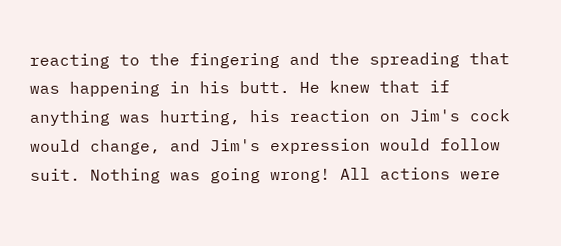reacting to the fingering and the spreading that was happening in his butt. He knew that if anything was hurting, his reaction on Jim's cock would change, and Jim's expression would follow suit. Nothing was going wrong! All actions were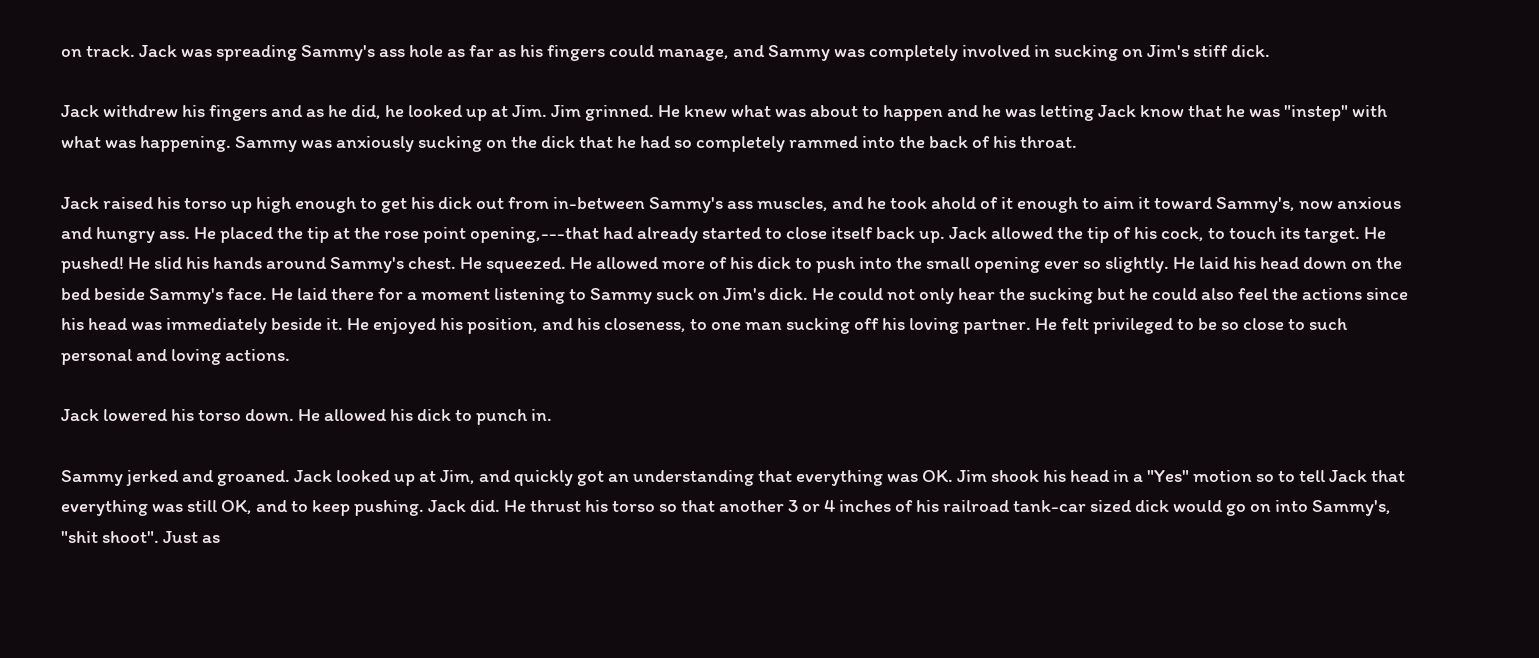on track. Jack was spreading Sammy's ass hole as far as his fingers could manage, and Sammy was completely involved in sucking on Jim's stiff dick.

Jack withdrew his fingers and as he did, he looked up at Jim. Jim grinned. He knew what was about to happen and he was letting Jack know that he was "instep" with what was happening. Sammy was anxiously sucking on the dick that he had so completely rammed into the back of his throat.

Jack raised his torso up high enough to get his dick out from in-between Sammy's ass muscles, and he took ahold of it enough to aim it toward Sammy's, now anxious and hungry ass. He placed the tip at the rose point opening,---that had already started to close itself back up. Jack allowed the tip of his cock, to touch its target. He pushed! He slid his hands around Sammy's chest. He squeezed. He allowed more of his dick to push into the small opening ever so slightly. He laid his head down on the bed beside Sammy's face. He laid there for a moment listening to Sammy suck on Jim's dick. He could not only hear the sucking but he could also feel the actions since his head was immediately beside it. He enjoyed his position, and his closeness, to one man sucking off his loving partner. He felt privileged to be so close to such personal and loving actions.

Jack lowered his torso down. He allowed his dick to punch in.

Sammy jerked and groaned. Jack looked up at Jim, and quickly got an understanding that everything was OK. Jim shook his head in a "Yes" motion so to tell Jack that everything was still OK, and to keep pushing. Jack did. He thrust his torso so that another 3 or 4 inches of his railroad tank-car sized dick would go on into Sammy's, "shit shoot". Just as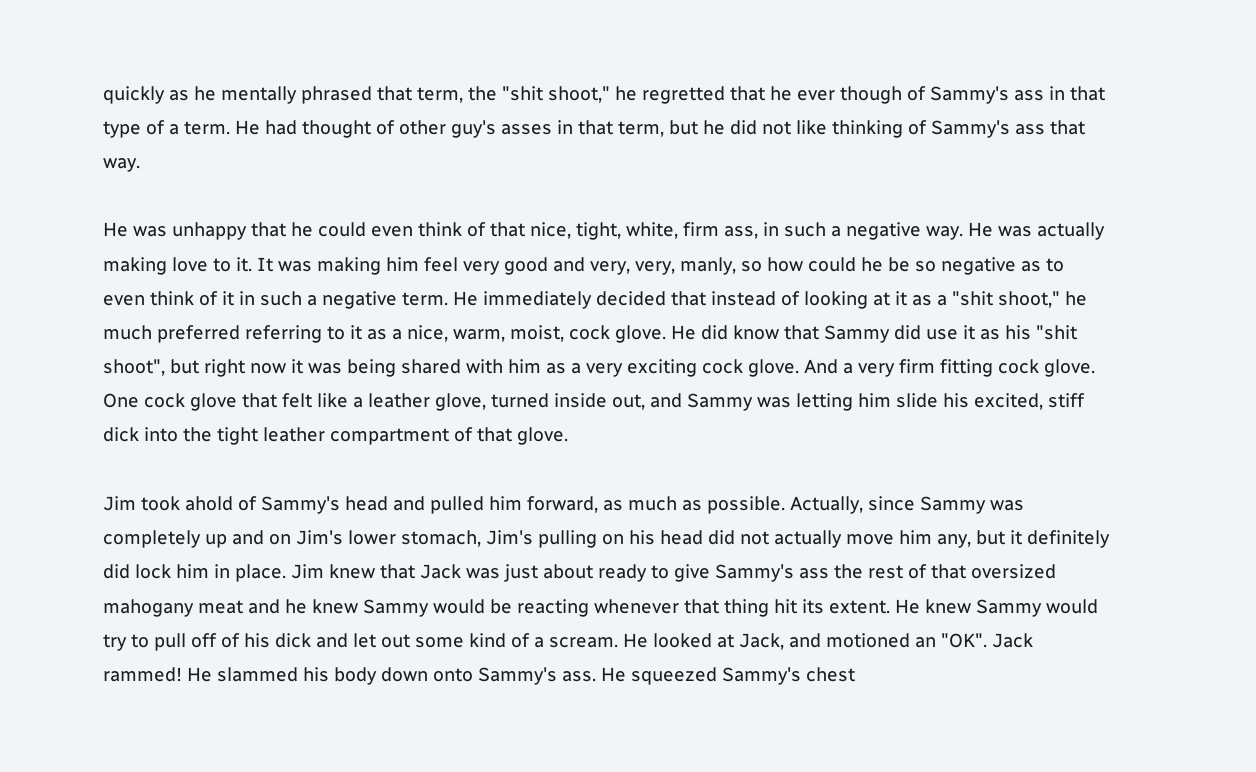quickly as he mentally phrased that term, the "shit shoot," he regretted that he ever though of Sammy's ass in that type of a term. He had thought of other guy's asses in that term, but he did not like thinking of Sammy's ass that way.

He was unhappy that he could even think of that nice, tight, white, firm ass, in such a negative way. He was actually making love to it. It was making him feel very good and very, very, manly, so how could he be so negative as to even think of it in such a negative term. He immediately decided that instead of looking at it as a "shit shoot," he much preferred referring to it as a nice, warm, moist, cock glove. He did know that Sammy did use it as his "shit shoot", but right now it was being shared with him as a very exciting cock glove. And a very firm fitting cock glove. One cock glove that felt like a leather glove, turned inside out, and Sammy was letting him slide his excited, stiff dick into the tight leather compartment of that glove.

Jim took ahold of Sammy's head and pulled him forward, as much as possible. Actually, since Sammy was completely up and on Jim's lower stomach, Jim's pulling on his head did not actually move him any, but it definitely did lock him in place. Jim knew that Jack was just about ready to give Sammy's ass the rest of that oversized mahogany meat and he knew Sammy would be reacting whenever that thing hit its extent. He knew Sammy would try to pull off of his dick and let out some kind of a scream. He looked at Jack, and motioned an "OK". Jack rammed! He slammed his body down onto Sammy's ass. He squeezed Sammy's chest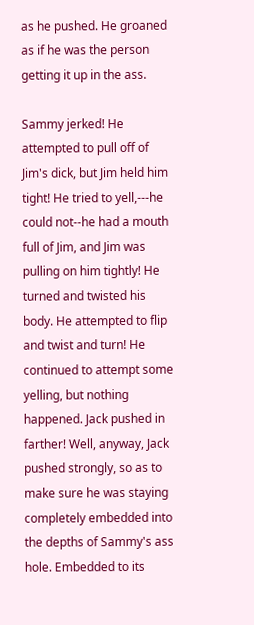as he pushed. He groaned as if he was the person getting it up in the ass.

Sammy jerked! He attempted to pull off of Jim's dick, but Jim held him tight! He tried to yell,---he could not--he had a mouth full of Jim, and Jim was pulling on him tightly! He turned and twisted his body. He attempted to flip and twist and turn! He continued to attempt some yelling, but nothing happened. Jack pushed in farther! Well, anyway, Jack pushed strongly, so as to make sure he was staying completely embedded into the depths of Sammy's ass hole. Embedded to its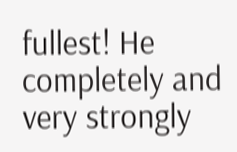fullest! He completely and very strongly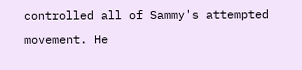controlled all of Sammy's attempted movement. He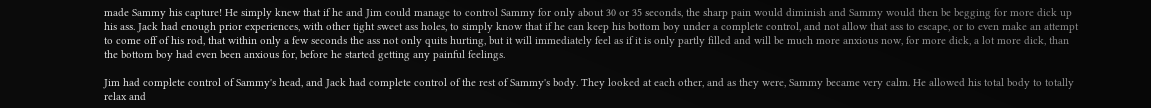made Sammy his capture! He simply knew that if he and Jim could manage to control Sammy for only about 30 or 35 seconds, the sharp pain would diminish and Sammy would then be begging for more dick up his ass. Jack had enough prior experiences, with other tight sweet ass holes, to simply know that if he can keep his bottom boy under a complete control, and not allow that ass to escape, or to even make an attempt to come off of his rod, that within only a few seconds the ass not only quits hurting, but it will immediately feel as if it is only partly filled and will be much more anxious now, for more dick, a lot more dick, than the bottom boy had even been anxious for, before he started getting any painful feelings.

Jim had complete control of Sammy's head, and Jack had complete control of the rest of Sammy's body. They looked at each other, and as they were, Sammy became very calm. He allowed his total body to totally relax and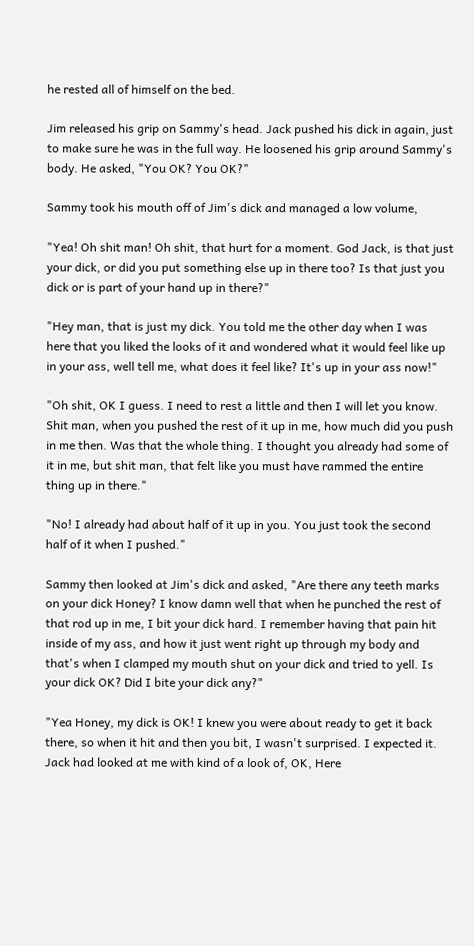he rested all of himself on the bed.

Jim released his grip on Sammy's head. Jack pushed his dick in again, just to make sure he was in the full way. He loosened his grip around Sammy's body. He asked, "You OK? You OK?"

Sammy took his mouth off of Jim's dick and managed a low volume,

"Yea! Oh shit man! Oh shit, that hurt for a moment. God Jack, is that just your dick, or did you put something else up in there too? Is that just you dick or is part of your hand up in there?"

"Hey man, that is just my dick. You told me the other day when I was here that you liked the looks of it and wondered what it would feel like up in your ass, well tell me, what does it feel like? It's up in your ass now!"

"Oh shit, OK I guess. I need to rest a little and then I will let you know. Shit man, when you pushed the rest of it up in me, how much did you push in me then. Was that the whole thing. I thought you already had some of it in me, but shit man, that felt like you must have rammed the entire thing up in there."

"No! I already had about half of it up in you. You just took the second half of it when I pushed."

Sammy then looked at Jim's dick and asked, "Are there any teeth marks on your dick Honey? I know damn well that when he punched the rest of that rod up in me, I bit your dick hard. I remember having that pain hit inside of my ass, and how it just went right up through my body and that's when I clamped my mouth shut on your dick and tried to yell. Is your dick OK? Did I bite your dick any?"

"Yea Honey, my dick is OK! I knew you were about ready to get it back there, so when it hit and then you bit, I wasn't surprised. I expected it. Jack had looked at me with kind of a look of, OK, Here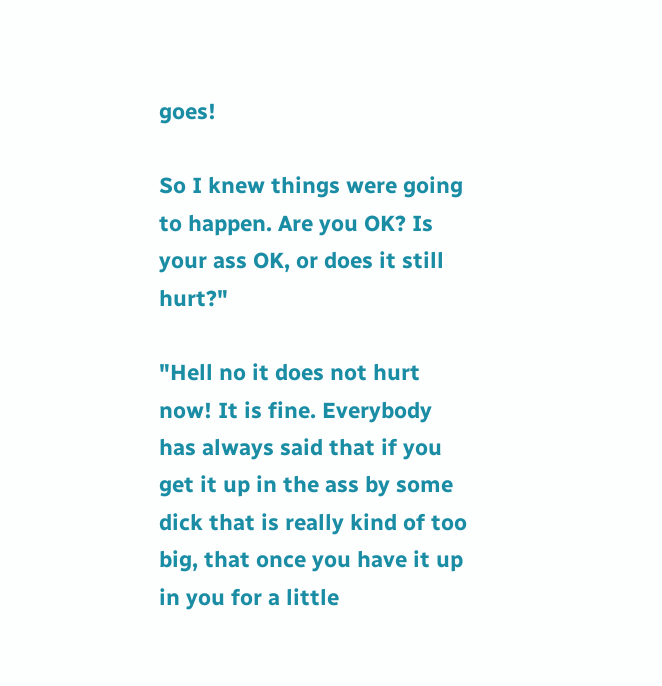goes!

So I knew things were going to happen. Are you OK? Is your ass OK, or does it still hurt?"

"Hell no it does not hurt now! It is fine. Everybody has always said that if you get it up in the ass by some dick that is really kind of too big, that once you have it up in you for a little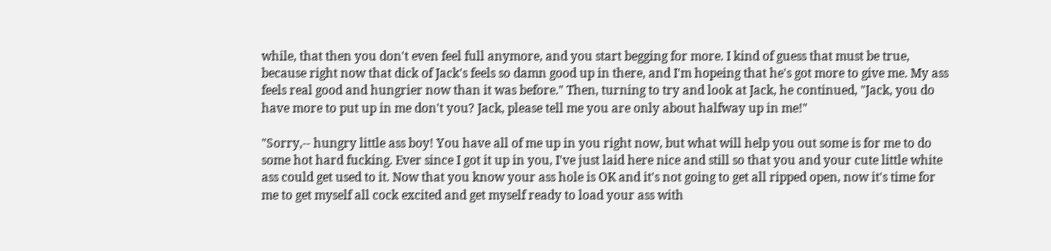while, that then you don't even feel full anymore, and you start begging for more. I kind of guess that must be true, because right now that dick of Jack's feels so damn good up in there, and I'm hopeing that he's got more to give me. My ass feels real good and hungrier now than it was before." Then, turning to try and look at Jack, he continued, "Jack, you do have more to put up in me don't you? Jack, please tell me you are only about halfway up in me!"

"Sorry,-- hungry little ass boy! You have all of me up in you right now, but what will help you out some is for me to do some hot hard fucking. Ever since I got it up in you, I've just laid here nice and still so that you and your cute little white ass could get used to it. Now that you know your ass hole is OK and it's not going to get all ripped open, now it's time for me to get myself all cock excited and get myself ready to load your ass with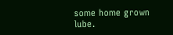some home grown lube.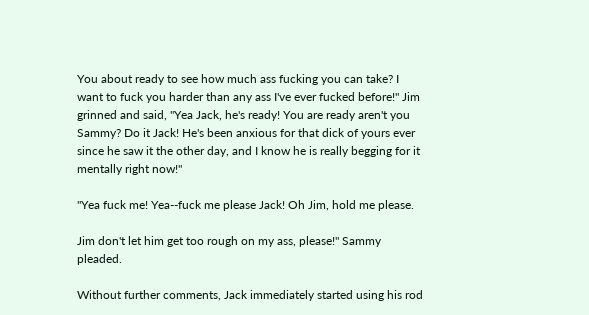You about ready to see how much ass fucking you can take? I want to fuck you harder than any ass I've ever fucked before!" Jim grinned and said, "Yea Jack, he's ready! You are ready aren't you Sammy? Do it Jack! He's been anxious for that dick of yours ever since he saw it the other day, and I know he is really begging for it mentally right now!"

"Yea fuck me! Yea--fuck me please Jack! Oh Jim, hold me please.

Jim don't let him get too rough on my ass, please!" Sammy pleaded.

Without further comments, Jack immediately started using his rod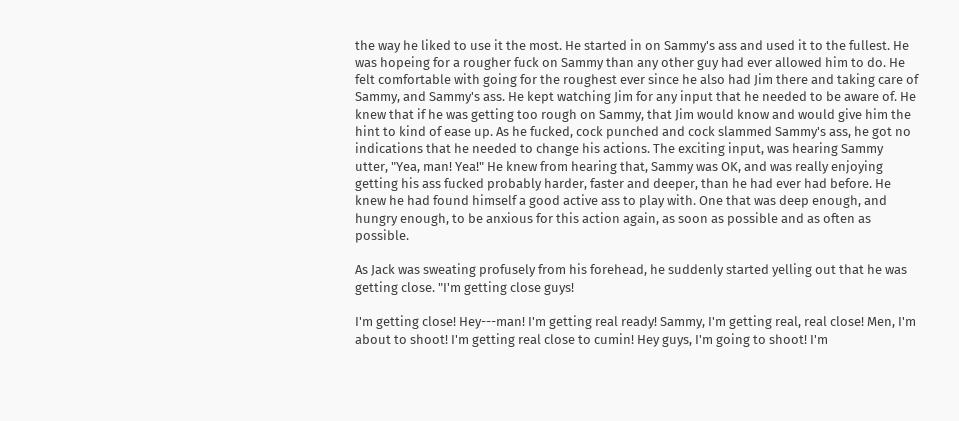the way he liked to use it the most. He started in on Sammy's ass and used it to the fullest. He was hopeing for a rougher fuck on Sammy than any other guy had ever allowed him to do. He felt comfortable with going for the roughest ever since he also had Jim there and taking care of Sammy, and Sammy's ass. He kept watching Jim for any input that he needed to be aware of. He knew that if he was getting too rough on Sammy, that Jim would know and would give him the hint to kind of ease up. As he fucked, cock punched and cock slammed Sammy's ass, he got no indications that he needed to change his actions. The exciting input, was hearing Sammy utter, "Yea, man! Yea!" He knew from hearing that, Sammy was OK, and was really enjoying getting his ass fucked probably harder, faster and deeper, than he had ever had before. He knew he had found himself a good active ass to play with. One that was deep enough, and hungry enough, to be anxious for this action again, as soon as possible and as often as possible.

As Jack was sweating profusely from his forehead, he suddenly started yelling out that he was getting close. "I'm getting close guys!

I'm getting close! Hey---man! I'm getting real ready! Sammy, I'm getting real, real close! Men, I'm about to shoot! I'm getting real close to cumin! Hey guys, I'm going to shoot! I'm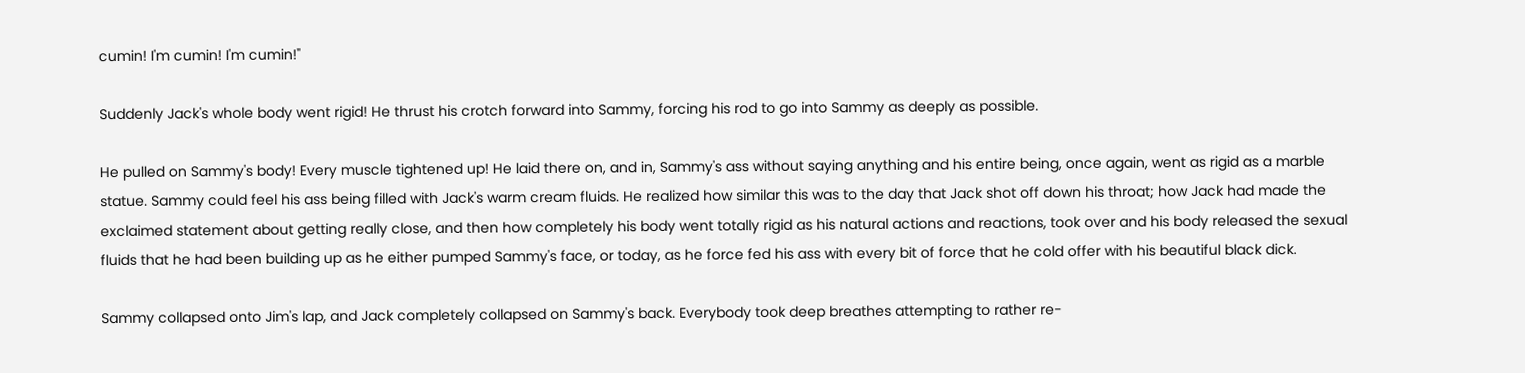cumin! I'm cumin! I'm cumin!"

Suddenly Jack's whole body went rigid! He thrust his crotch forward into Sammy, forcing his rod to go into Sammy as deeply as possible.

He pulled on Sammy's body! Every muscle tightened up! He laid there on, and in, Sammy's ass without saying anything and his entire being, once again, went as rigid as a marble statue. Sammy could feel his ass being filled with Jack's warm cream fluids. He realized how similar this was to the day that Jack shot off down his throat; how Jack had made the exclaimed statement about getting really close, and then how completely his body went totally rigid as his natural actions and reactions, took over and his body released the sexual fluids that he had been building up as he either pumped Sammy's face, or today, as he force fed his ass with every bit of force that he cold offer with his beautiful black dick.

Sammy collapsed onto Jim's lap, and Jack completely collapsed on Sammy's back. Everybody took deep breathes attempting to rather re-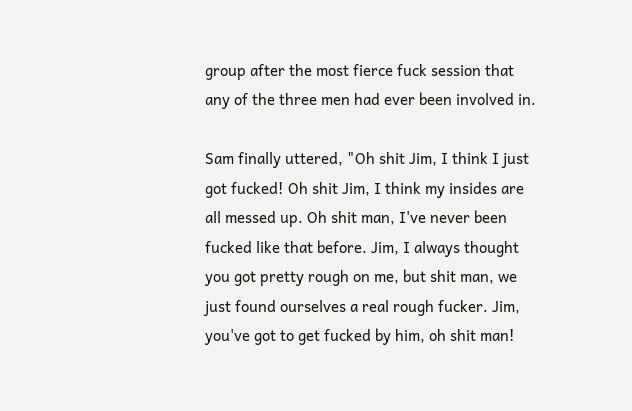group after the most fierce fuck session that any of the three men had ever been involved in.

Sam finally uttered, "Oh shit Jim, I think I just got fucked! Oh shit Jim, I think my insides are all messed up. Oh shit man, I've never been fucked like that before. Jim, I always thought you got pretty rough on me, but shit man, we just found ourselves a real rough fucker. Jim, you've got to get fucked by him, oh shit man!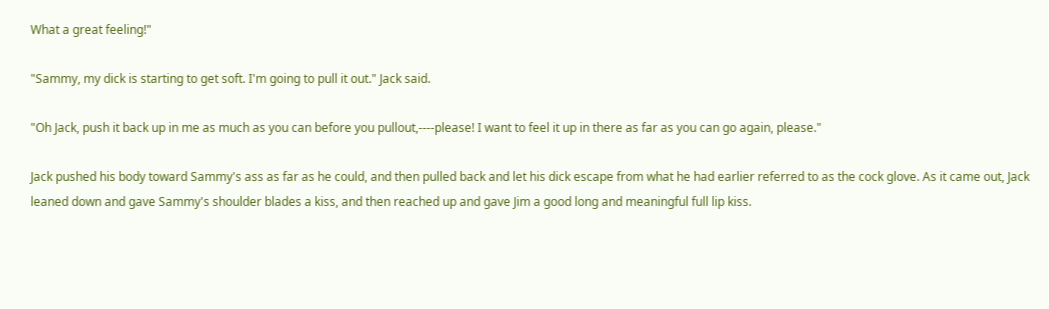What a great feeling!"

"Sammy, my dick is starting to get soft. I'm going to pull it out." Jack said.

"Oh Jack, push it back up in me as much as you can before you pullout,----please! I want to feel it up in there as far as you can go again, please."

Jack pushed his body toward Sammy's ass as far as he could, and then pulled back and let his dick escape from what he had earlier referred to as the cock glove. As it came out, Jack leaned down and gave Sammy's shoulder blades a kiss, and then reached up and gave Jim a good long and meaningful full lip kiss.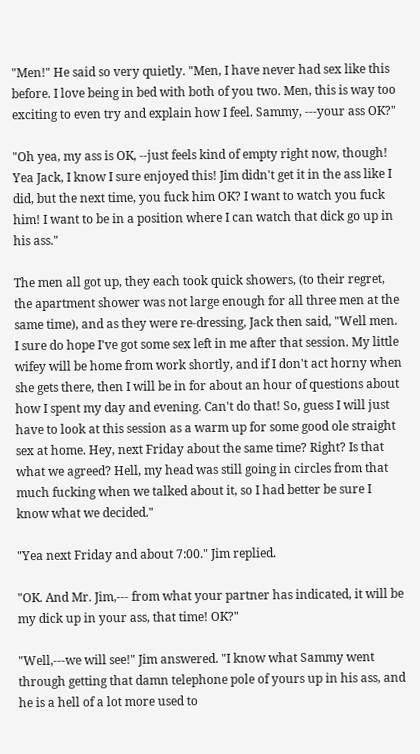"Men!" He said so very quietly. "Men, I have never had sex like this before. I love being in bed with both of you two. Men, this is way too exciting to even try and explain how I feel. Sammy, ---your ass OK?"

"Oh yea, my ass is OK, --just feels kind of empty right now, though! Yea Jack, I know I sure enjoyed this! Jim didn't get it in the ass like I did, but the next time, you fuck him OK? I want to watch you fuck him! I want to be in a position where I can watch that dick go up in his ass."

The men all got up, they each took quick showers, (to their regret, the apartment shower was not large enough for all three men at the same time), and as they were re-dressing, Jack then said, "Well men. I sure do hope I've got some sex left in me after that session. My little wifey will be home from work shortly, and if I don't act horny when she gets there, then I will be in for about an hour of questions about how I spent my day and evening. Can't do that! So, guess I will just have to look at this session as a warm up for some good ole straight sex at home. Hey, next Friday about the same time? Right? Is that what we agreed? Hell, my head was still going in circles from that much fucking when we talked about it, so I had better be sure I know what we decided."

"Yea next Friday and about 7:00." Jim replied.

"OK. And Mr. Jim,--- from what your partner has indicated, it will be my dick up in your ass, that time! OK?"

"Well,---we will see!" Jim answered. "I know what Sammy went through getting that damn telephone pole of yours up in his ass, and he is a hell of a lot more used to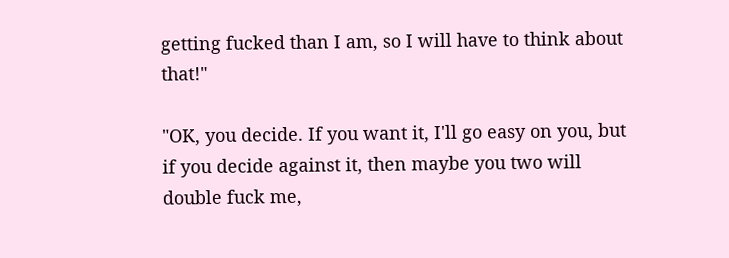getting fucked than I am, so I will have to think about that!"

"OK, you decide. If you want it, I'll go easy on you, but if you decide against it, then maybe you two will double fuck me,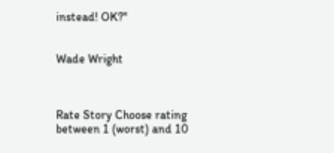instead! OK?"


Wade Wright



Rate Story Choose rating between 1 (worst) and 10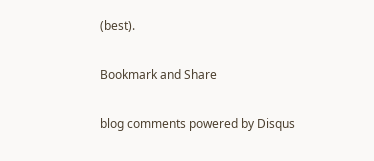(best).

Bookmark and Share

blog comments powered by Disqus